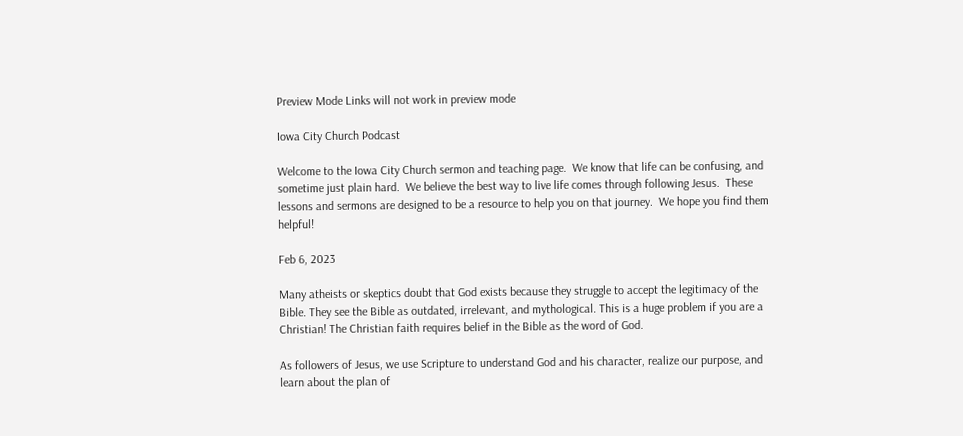Preview Mode Links will not work in preview mode

Iowa City Church Podcast

Welcome to the Iowa City Church sermon and teaching page.  We know that life can be confusing, and sometime just plain hard.  We believe the best way to live life comes through following Jesus.  These lessons and sermons are designed to be a resource to help you on that journey.  We hope you find them helpful!

Feb 6, 2023

Many atheists or skeptics doubt that God exists because they struggle to accept the legitimacy of the Bible. They see the Bible as outdated, irrelevant, and mythological. This is a huge problem if you are a Christian! The Christian faith requires belief in the Bible as the word of God.

As followers of Jesus, we use Scripture to understand God and his character, realize our purpose, and learn about the plan of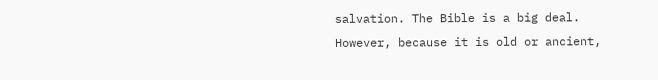salvation. The Bible is a big deal. However, because it is old or ancient,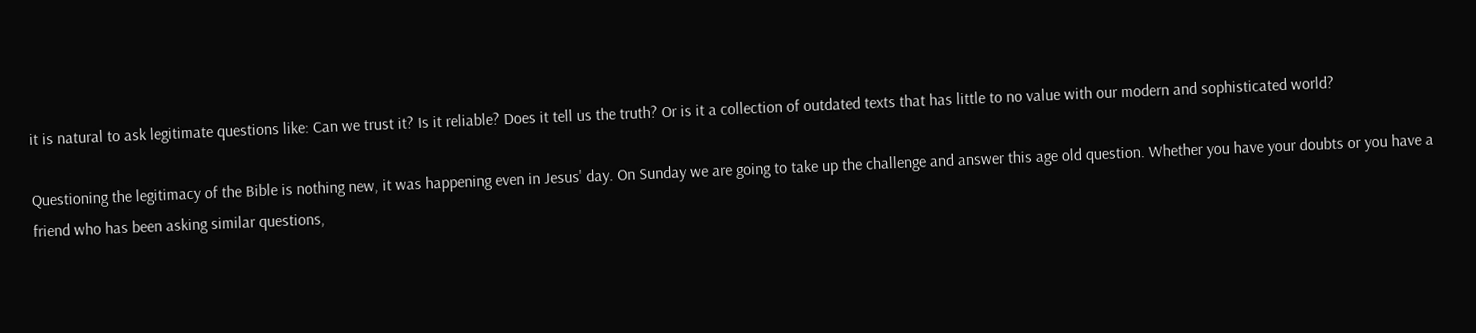it is natural to ask legitimate questions like: Can we trust it? Is it reliable? Does it tell us the truth? Or is it a collection of outdated texts that has little to no value with our modern and sophisticated world?

Questioning the legitimacy of the Bible is nothing new, it was happening even in Jesus' day. On Sunday we are going to take up the challenge and answer this age old question. Whether you have your doubts or you have a friend who has been asking similar questions,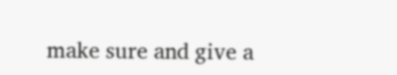make sure and give a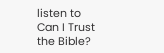listen to Can I Trust the Bible?